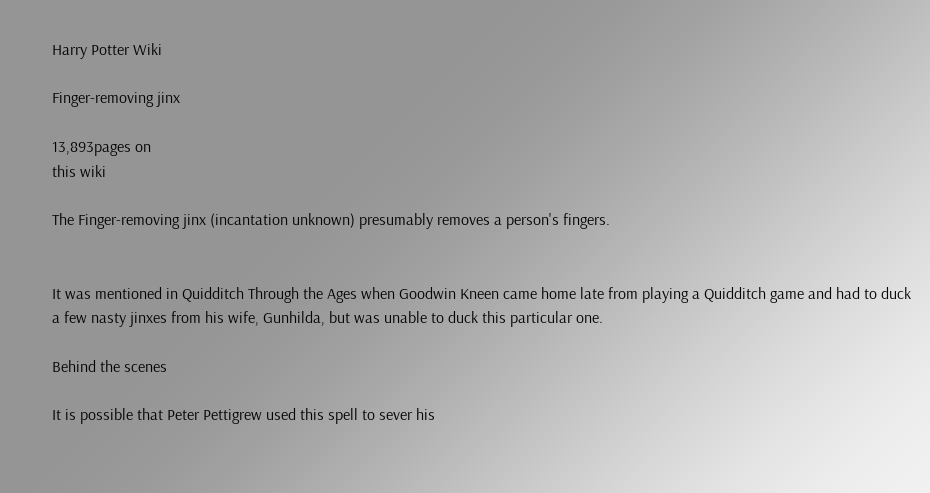Harry Potter Wiki

Finger-removing jinx

13,893pages on
this wiki

The Finger-removing jinx (incantation unknown) presumably removes a person's fingers.


It was mentioned in Quidditch Through the Ages when Goodwin Kneen came home late from playing a Quidditch game and had to duck a few nasty jinxes from his wife, Gunhilda, but was unable to duck this particular one.

Behind the scenes

It is possible that Peter Pettigrew used this spell to sever his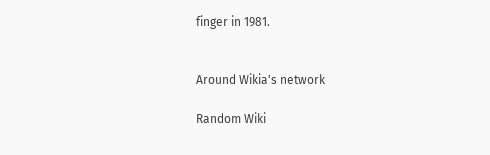finger in 1981.


Around Wikia's network

Random Wiki